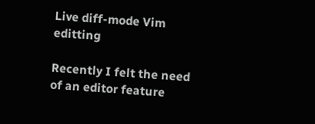Live diff-mode Vim editting

Recently I felt the need of an editor feature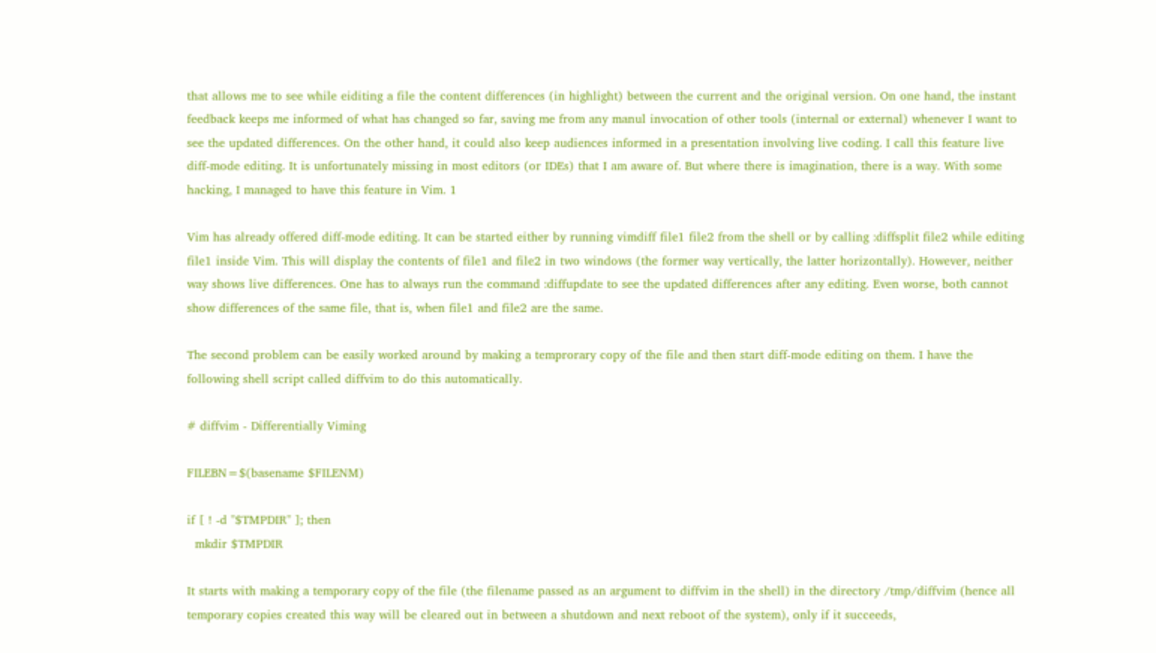that allows me to see while eiditing a file the content differences (in highlight) between the current and the original version. On one hand, the instant feedback keeps me informed of what has changed so far, saving me from any manul invocation of other tools (internal or external) whenever I want to see the updated differences. On the other hand, it could also keep audiences informed in a presentation involving live coding. I call this feature live diff-mode editing. It is unfortunately missing in most editors (or IDEs) that I am aware of. But where there is imagination, there is a way. With some hacking, I managed to have this feature in Vim. 1

Vim has already offered diff-mode editing. It can be started either by running vimdiff file1 file2 from the shell or by calling :diffsplit file2 while editing file1 inside Vim. This will display the contents of file1 and file2 in two windows (the former way vertically, the latter horizontally). However, neither way shows live differences. One has to always run the command :diffupdate to see the updated differences after any editing. Even worse, both cannot show differences of the same file, that is, when file1 and file2 are the same.

The second problem can be easily worked around by making a temprorary copy of the file and then start diff-mode editing on them. I have the following shell script called diffvim to do this automatically.

# diffvim - Differentially Viming

FILEBN=$(basename $FILENM)

if [ ! -d "$TMPDIR" ]; then
  mkdir $TMPDIR

It starts with making a temporary copy of the file (the filename passed as an argument to diffvim in the shell) in the directory /tmp/diffvim (hence all temporary copies created this way will be cleared out in between a shutdown and next reboot of the system), only if it succeeds,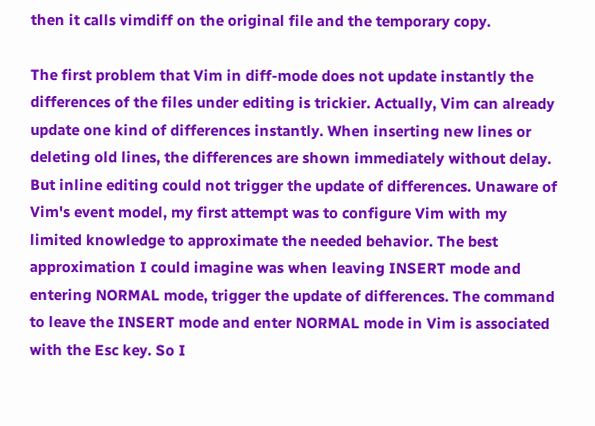then it calls vimdiff on the original file and the temporary copy.

The first problem that Vim in diff-mode does not update instantly the differences of the files under editing is trickier. Actually, Vim can already update one kind of differences instantly. When inserting new lines or deleting old lines, the differences are shown immediately without delay. But inline editing could not trigger the update of differences. Unaware of Vim's event model, my first attempt was to configure Vim with my limited knowledge to approximate the needed behavior. The best approximation I could imagine was when leaving INSERT mode and entering NORMAL mode, trigger the update of differences. The command to leave the INSERT mode and enter NORMAL mode in Vim is associated with the Esc key. So I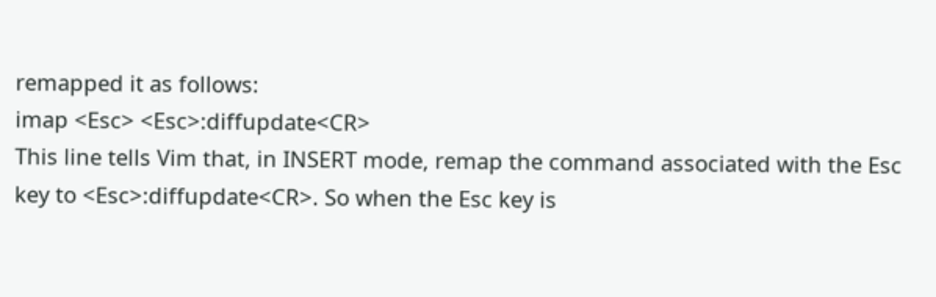remapped it as follows:
imap <Esc> <Esc>:diffupdate<CR>
This line tells Vim that, in INSERT mode, remap the command associated with the Esc key to <Esc>:diffupdate<CR>. So when the Esc key is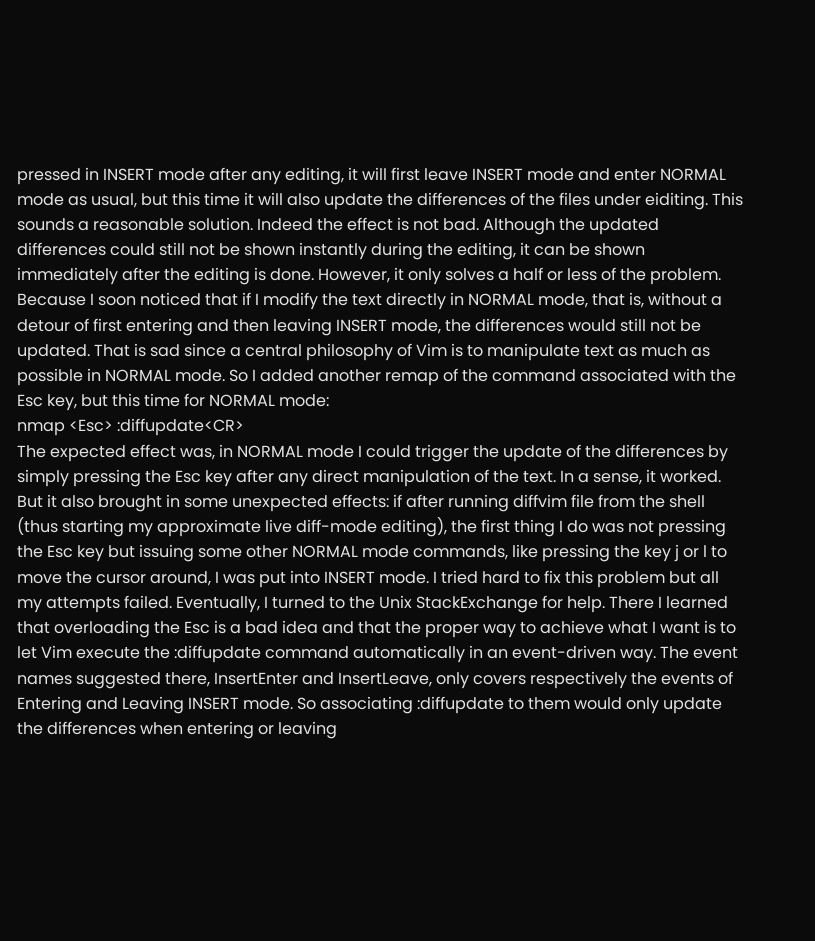pressed in INSERT mode after any editing, it will first leave INSERT mode and enter NORMAL mode as usual, but this time it will also update the differences of the files under eiditing. This sounds a reasonable solution. Indeed the effect is not bad. Although the updated differences could still not be shown instantly during the editing, it can be shown immediately after the editing is done. However, it only solves a half or less of the problem. Because I soon noticed that if I modify the text directly in NORMAL mode, that is, without a detour of first entering and then leaving INSERT mode, the differences would still not be updated. That is sad since a central philosophy of Vim is to manipulate text as much as possible in NORMAL mode. So I added another remap of the command associated with the Esc key, but this time for NORMAL mode:
nmap <Esc> :diffupdate<CR>
The expected effect was, in NORMAL mode I could trigger the update of the differences by simply pressing the Esc key after any direct manipulation of the text. In a sense, it worked. But it also brought in some unexpected effects: if after running diffvim file from the shell (thus starting my approximate live diff-mode editing), the first thing I do was not pressing the Esc key but issuing some other NORMAL mode commands, like pressing the key j or l to move the cursor around, I was put into INSERT mode. I tried hard to fix this problem but all my attempts failed. Eventually, I turned to the Unix StackExchange for help. There I learned that overloading the Esc is a bad idea and that the proper way to achieve what I want is to let Vim execute the :diffupdate command automatically in an event-driven way. The event names suggested there, InsertEnter and InsertLeave, only covers respectively the events of Entering and Leaving INSERT mode. So associating :diffupdate to them would only update the differences when entering or leaving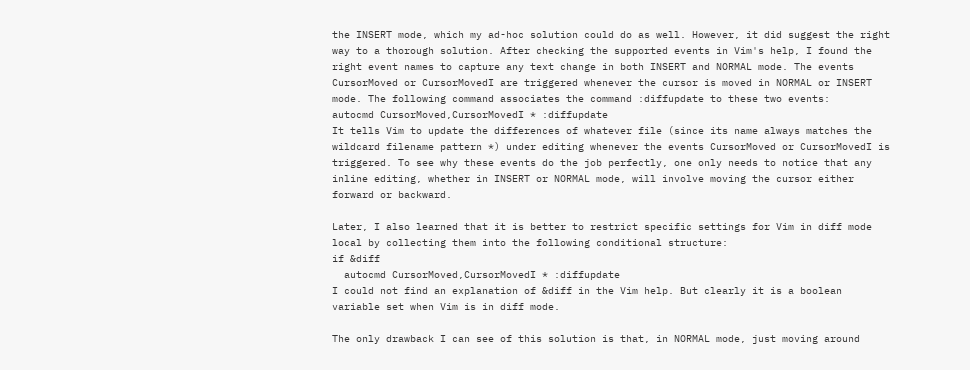the INSERT mode, which my ad-hoc solution could do as well. However, it did suggest the right way to a thorough solution. After checking the supported events in Vim's help, I found the right event names to capture any text change in both INSERT and NORMAL mode. The events CursorMoved or CursorMovedI are triggered whenever the cursor is moved in NORMAL or INSERT mode. The following command associates the command :diffupdate to these two events:
autocmd CursorMoved,CursorMovedI * :diffupdate
It tells Vim to update the differences of whatever file (since its name always matches the wildcard filename pattern *) under editing whenever the events CursorMoved or CursorMovedI is triggered. To see why these events do the job perfectly, one only needs to notice that any inline editing, whether in INSERT or NORMAL mode, will involve moving the cursor either forward or backward.

Later, I also learned that it is better to restrict specific settings for Vim in diff mode local by collecting them into the following conditional structure:
if &diff
  autocmd CursorMoved,CursorMovedI * :diffupdate
I could not find an explanation of &diff in the Vim help. But clearly it is a boolean variable set when Vim is in diff mode.

The only drawback I can see of this solution is that, in NORMAL mode, just moving around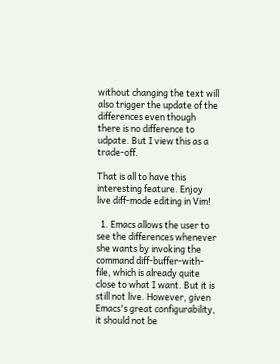without changing the text will also trigger the update of the differences even though there is no difference to udpate. But I view this as a trade-off.

That is all to have this interesting feature. Enjoy live diff-mode editing in Vim!

  1. Emacs allows the user to see the differences whenever she wants by invoking the command diff-buffer-with-file, which is already quite close to what I want. But it is still not live. However, given Emacs's great configurability, it should not be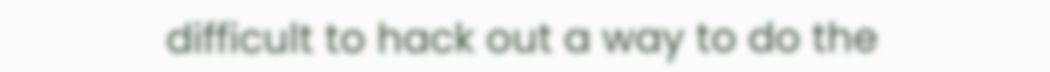difficult to hack out a way to do the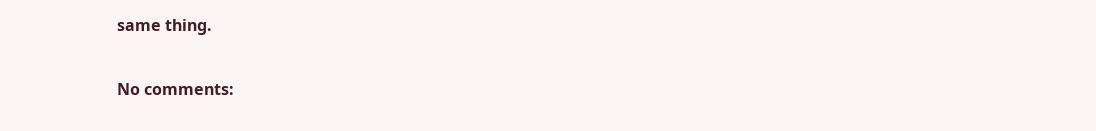same thing.

No comments: